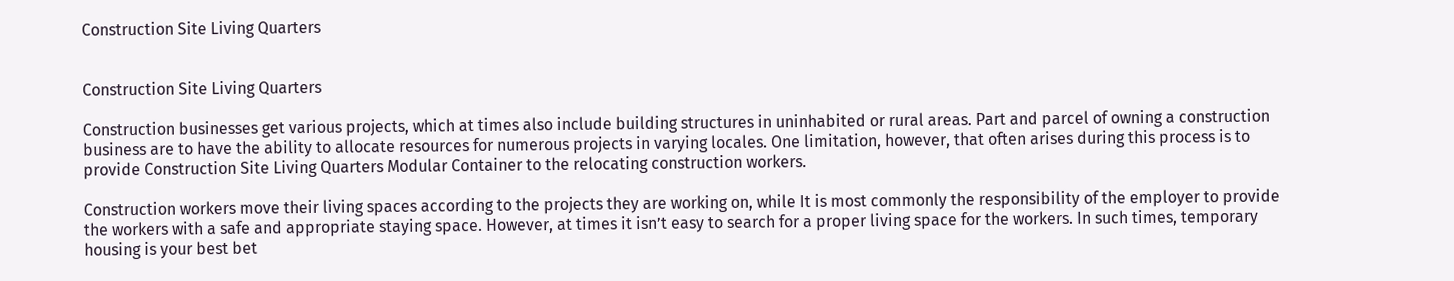Construction Site Living Quarters


Construction Site Living Quarters

Construction businesses get various projects, which at times also include building structures in uninhabited or rural areas. Part and parcel of owning a construction business are to have the ability to allocate resources for numerous projects in varying locales. One limitation, however, that often arises during this process is to provide Construction Site Living Quarters Modular Container to the relocating construction workers.

Construction workers move their living spaces according to the projects they are working on, while It is most commonly the responsibility of the employer to provide the workers with a safe and appropriate staying space. However, at times it isn’t easy to search for a proper living space for the workers. In such times, temporary housing is your best bet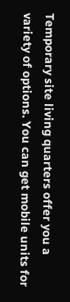Temporary site living quarters offer you a variety of options. You can get mobile units for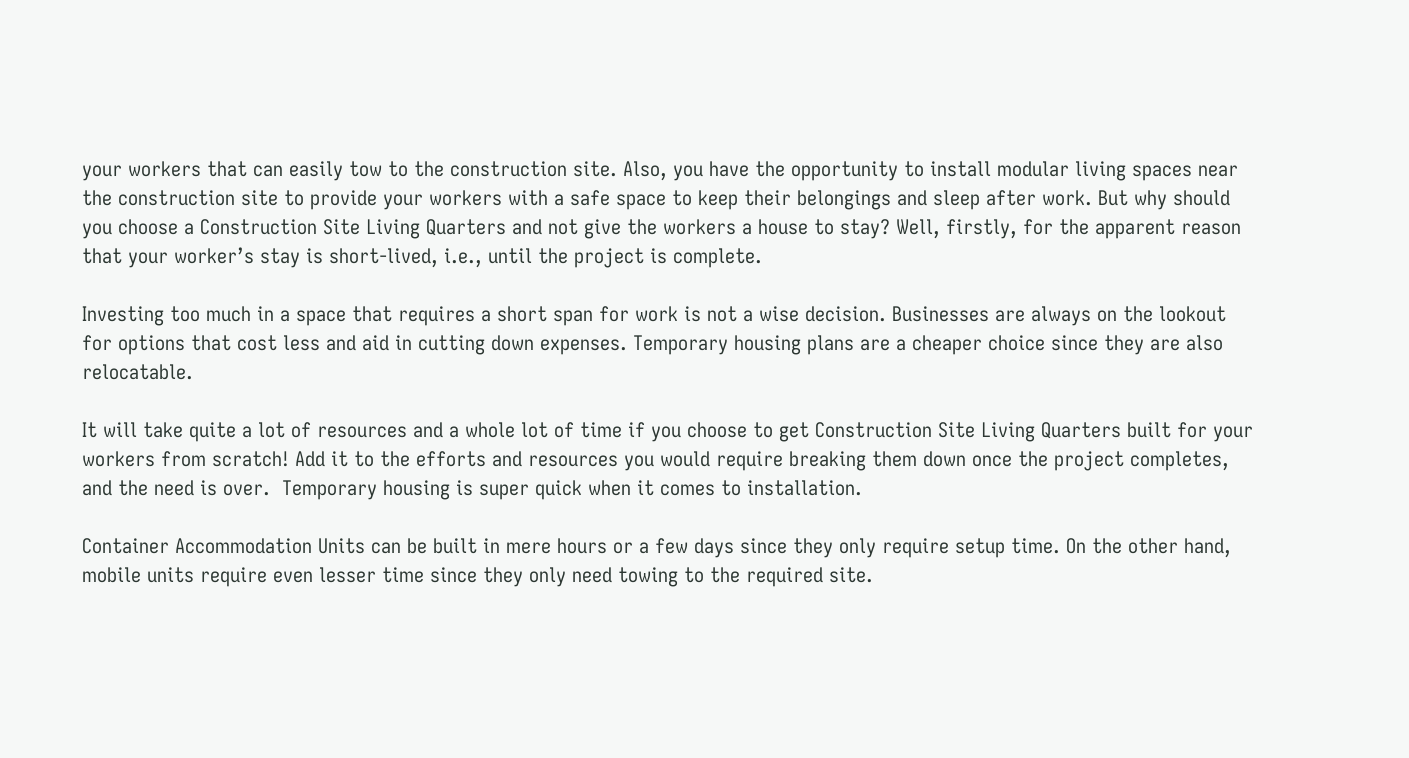your workers that can easily tow to the construction site. Also, you have the opportunity to install modular living spaces near the construction site to provide your workers with a safe space to keep their belongings and sleep after work. But why should you choose a Construction Site Living Quarters and not give the workers a house to stay? Well, firstly, for the apparent reason that your worker’s stay is short-lived, i.e., until the project is complete.

Investing too much in a space that requires a short span for work is not a wise decision. Businesses are always on the lookout for options that cost less and aid in cutting down expenses. Temporary housing plans are a cheaper choice since they are also relocatable.

It will take quite a lot of resources and a whole lot of time if you choose to get Construction Site Living Quarters built for your workers from scratch! Add it to the efforts and resources you would require breaking them down once the project completes, and the need is over.  Temporary housing is super quick when it comes to installation.

Container Accommodation Units can be built in mere hours or a few days since they only require setup time. On the other hand, mobile units require even lesser time since they only need towing to the required site.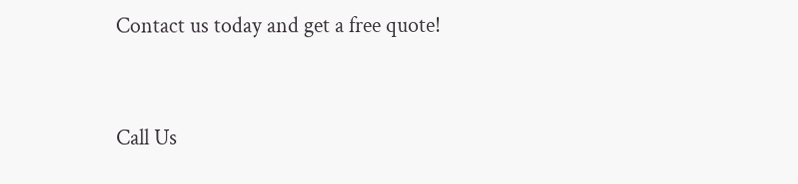Contact us today and get a free quote!


Call Us